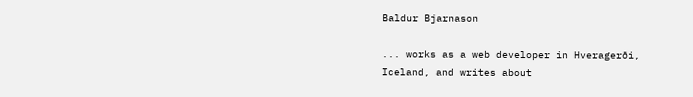Baldur Bjarnason

... works as a web developer in Hveragerði, Iceland, and writes about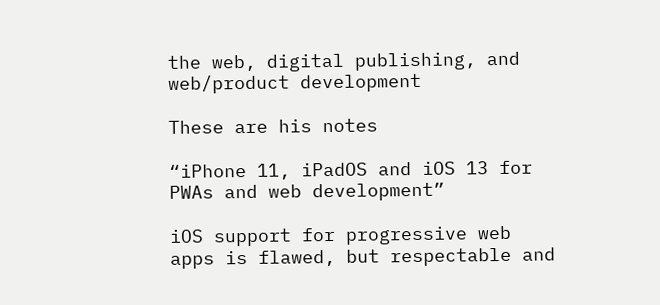the web, digital publishing, and web/product development

These are his notes

“iPhone 11, iPadOS and iOS 13 for PWAs and web development”

iOS support for progressive web apps is flawed, but respectable and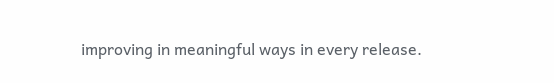improving in meaningful ways in every release.